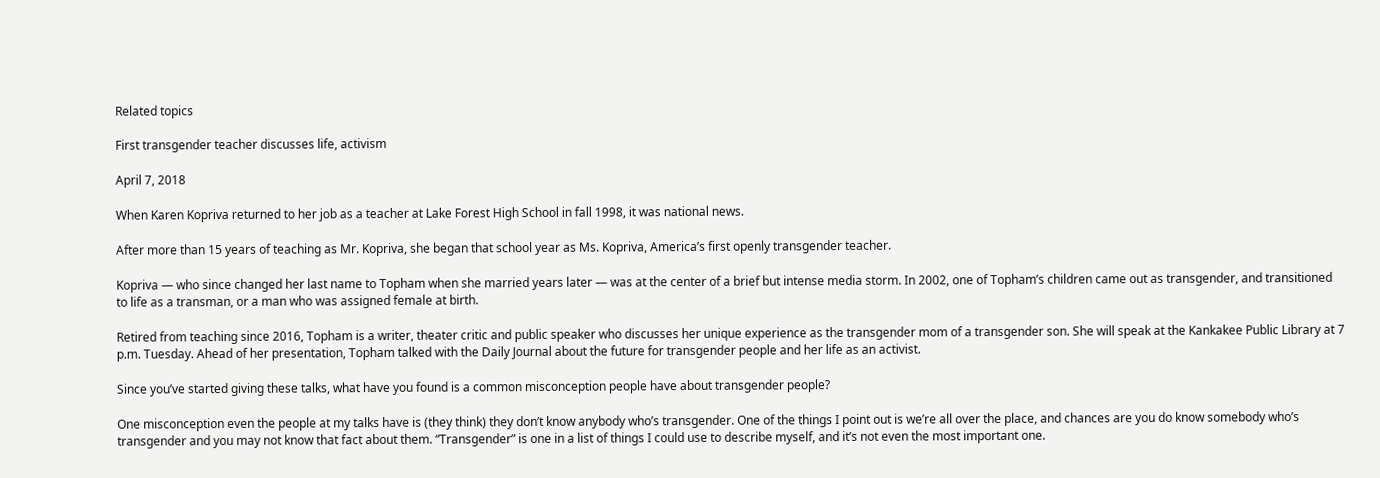Related topics

First transgender teacher discusses life, activism

April 7, 2018

When Karen Kopriva returned to her job as a teacher at Lake Forest High School in fall 1998, it was national news.

After more than 15 years of teaching as Mr. Kopriva, she began that school year as Ms. Kopriva, America’s first openly transgender teacher.

Kopriva — who since changed her last name to Topham when she married years later — was at the center of a brief but intense media storm. In 2002, one of Topham’s children came out as transgender, and transitioned to life as a transman, or a man who was assigned female at birth.

Retired from teaching since 2016, Topham is a writer, theater critic and public speaker who discusses her unique experience as the transgender mom of a transgender son. She will speak at the Kankakee Public Library at 7 p.m. Tuesday. Ahead of her presentation, Topham talked with the Daily Journal about the future for transgender people and her life as an activist.

Since you’ve started giving these talks, what have you found is a common misconception people have about transgender people?

One misconception even the people at my talks have is (they think) they don’t know anybody who’s transgender. One of the things I point out is we’re all over the place, and chances are you do know somebody who’s transgender and you may not know that fact about them. “Transgender” is one in a list of things I could use to describe myself, and it’s not even the most important one.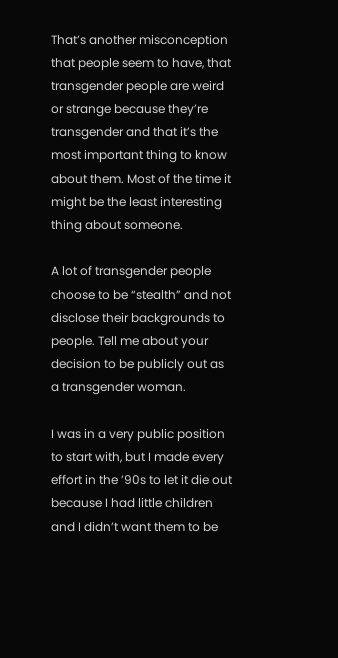That’s another misconception that people seem to have, that transgender people are weird or strange because they’re transgender and that it’s the most important thing to know about them. Most of the time it might be the least interesting thing about someone.

A lot of transgender people choose to be “stealth” and not disclose their backgrounds to people. Tell me about your decision to be publicly out as a transgender woman.

I was in a very public position to start with, but I made every effort in the ’90s to let it die out because I had little children and I didn’t want them to be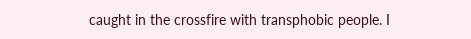caught in the crossfire with transphobic people. I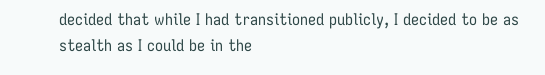decided that while I had transitioned publicly, I decided to be as stealth as I could be in the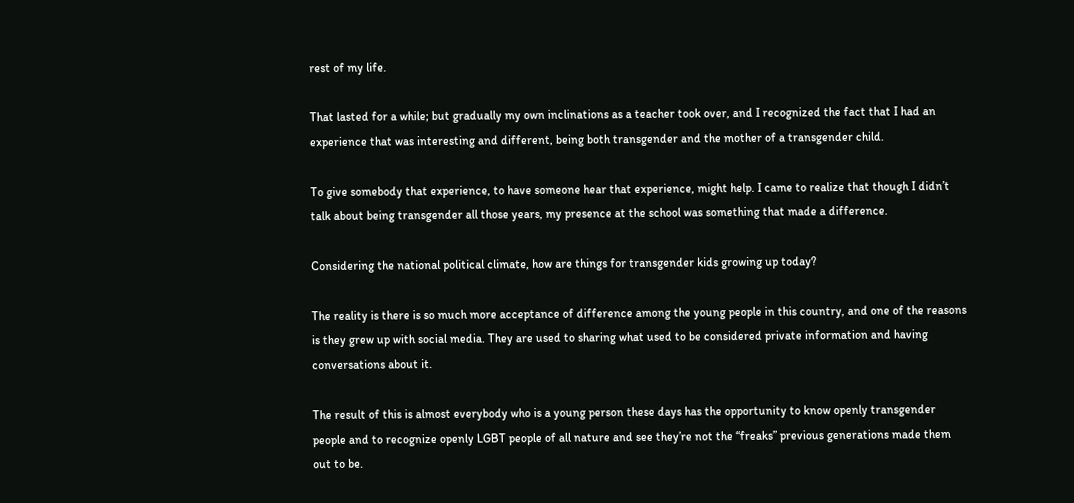rest of my life.

That lasted for a while; but gradually my own inclinations as a teacher took over, and I recognized the fact that I had an experience that was interesting and different, being both transgender and the mother of a transgender child.

To give somebody that experience, to have someone hear that experience, might help. I came to realize that though I didn’t talk about being transgender all those years, my presence at the school was something that made a difference.

Considering the national political climate, how are things for transgender kids growing up today?

The reality is there is so much more acceptance of difference among the young people in this country, and one of the reasons is they grew up with social media. They are used to sharing what used to be considered private information and having conversations about it.

The result of this is almost everybody who is a young person these days has the opportunity to know openly transgender people and to recognize openly LGBT people of all nature and see they’re not the “freaks” previous generations made them out to be.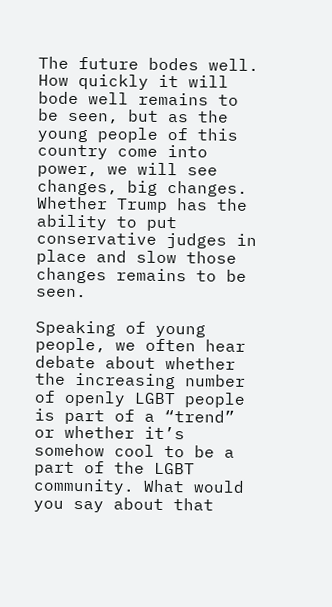The future bodes well. How quickly it will bode well remains to be seen, but as the young people of this country come into power, we will see changes, big changes. Whether Trump has the ability to put conservative judges in place and slow those changes remains to be seen.

Speaking of young people, we often hear debate about whether the increasing number of openly LGBT people is part of a “trend” or whether it’s somehow cool to be a part of the LGBT community. What would you say about that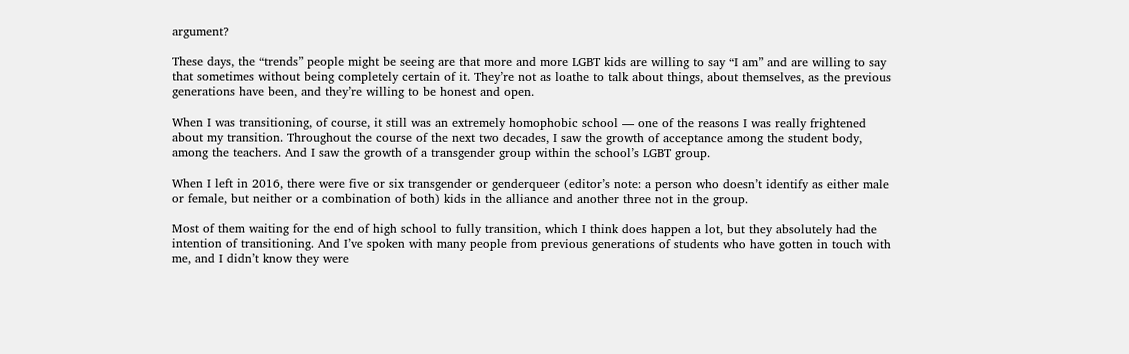argument?

These days, the “trends” people might be seeing are that more and more LGBT kids are willing to say “I am” and are willing to say that sometimes without being completely certain of it. They’re not as loathe to talk about things, about themselves, as the previous generations have been, and they’re willing to be honest and open.

When I was transitioning, of course, it still was an extremely homophobic school — one of the reasons I was really frightened about my transition. Throughout the course of the next two decades, I saw the growth of acceptance among the student body, among the teachers. And I saw the growth of a transgender group within the school’s LGBT group.

When I left in 2016, there were five or six transgender or genderqueer (editor’s note: a person who doesn’t identify as either male or female, but neither or a combination of both) kids in the alliance and another three not in the group.

Most of them waiting for the end of high school to fully transition, which I think does happen a lot, but they absolutely had the intention of transitioning. And I’ve spoken with many people from previous generations of students who have gotten in touch with me, and I didn’t know they were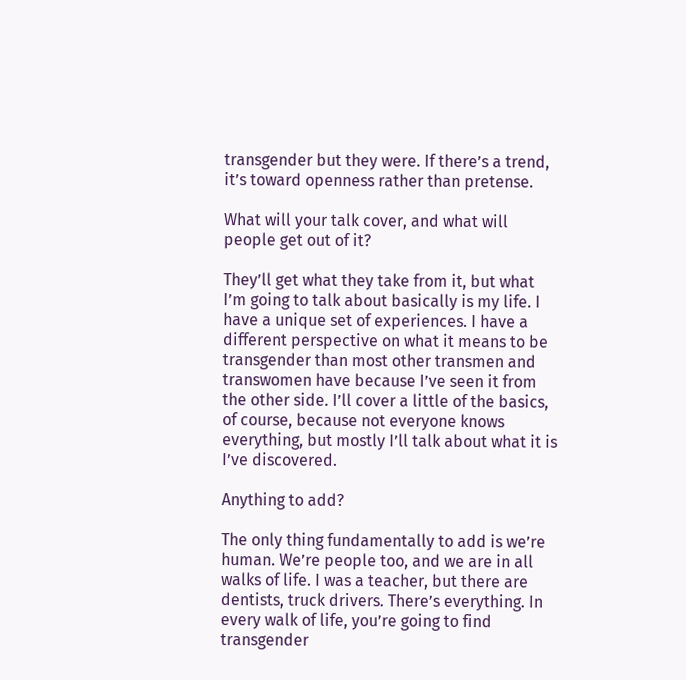transgender but they were. If there’s a trend, it’s toward openness rather than pretense.

What will your talk cover, and what will people get out of it?

They’ll get what they take from it, but what I’m going to talk about basically is my life. I have a unique set of experiences. I have a different perspective on what it means to be transgender than most other transmen and transwomen have because I’ve seen it from the other side. I’ll cover a little of the basics, of course, because not everyone knows everything, but mostly I’ll talk about what it is I’ve discovered.

Anything to add?

The only thing fundamentally to add is we’re human. We’re people too, and we are in all walks of life. I was a teacher, but there are dentists, truck drivers. There’s everything. In every walk of life, you’re going to find transgender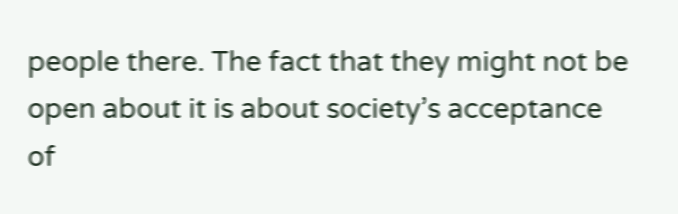people there. The fact that they might not be open about it is about society’s acceptance of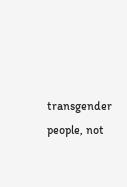transgender people, not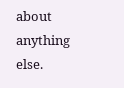about anything else.